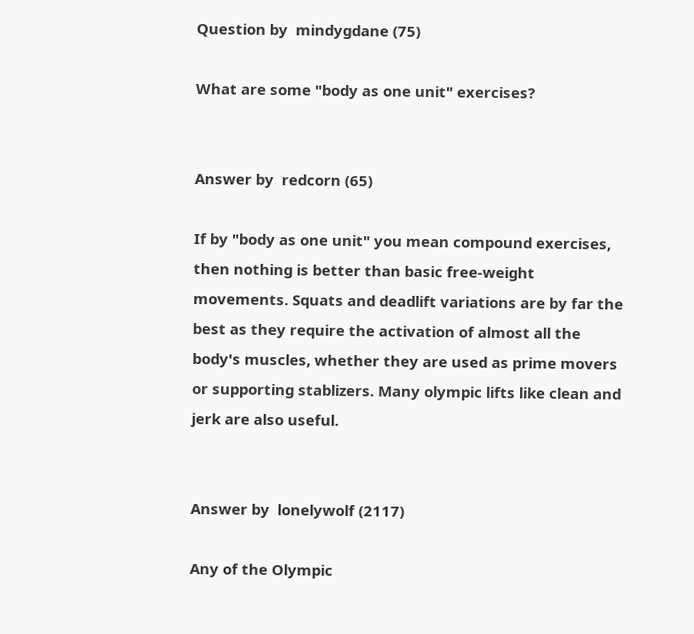Question by  mindygdane (75)

What are some "body as one unit" exercises?


Answer by  redcorn (65)

If by "body as one unit" you mean compound exercises, then nothing is better than basic free-weight movements. Squats and deadlift variations are by far the best as they require the activation of almost all the body's muscles, whether they are used as prime movers or supporting stablizers. Many olympic lifts like clean and jerk are also useful.


Answer by  lonelywolf (2117)

Any of the Olympic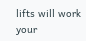lifts will work your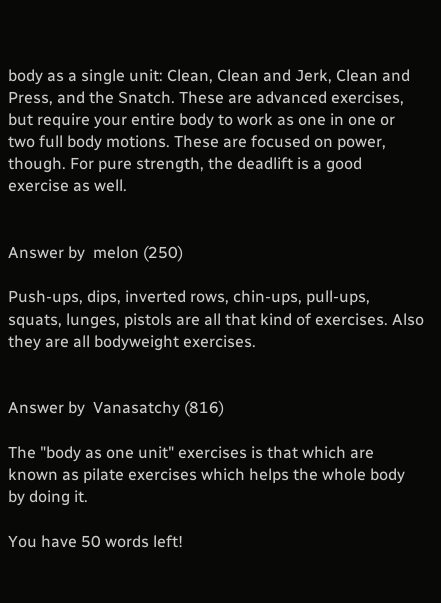body as a single unit: Clean, Clean and Jerk, Clean and Press, and the Snatch. These are advanced exercises, but require your entire body to work as one in one or two full body motions. These are focused on power, though. For pure strength, the deadlift is a good exercise as well.


Answer by  melon (250)

Push-ups, dips, inverted rows, chin-ups, pull-ups, squats, lunges, pistols are all that kind of exercises. Also they are all bodyweight exercises.


Answer by  Vanasatchy (816)

The "body as one unit" exercises is that which are known as pilate exercises which helps the whole body by doing it.

You have 50 words left!